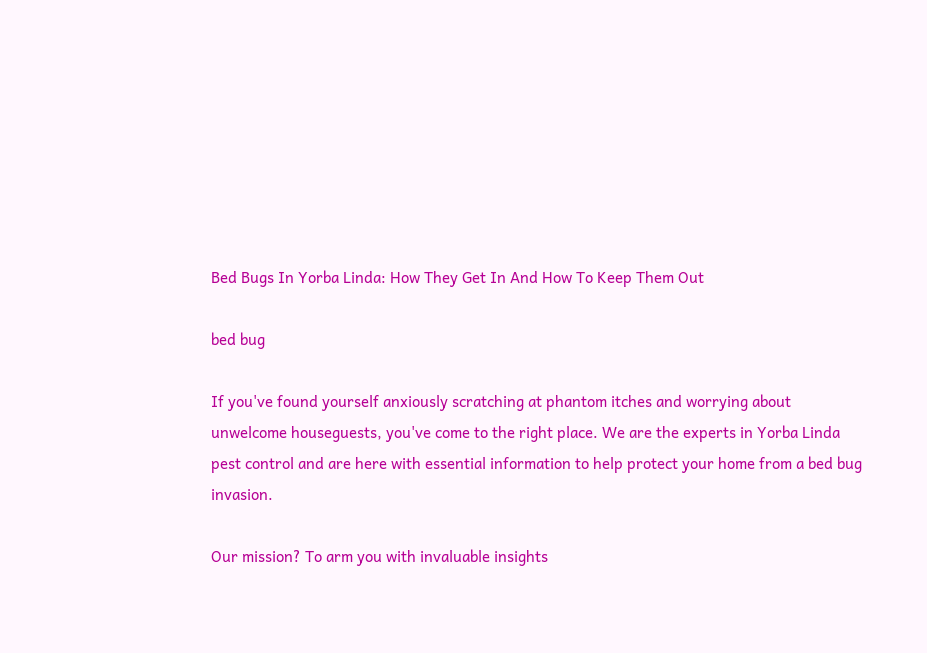Bed Bugs In Yorba Linda: How They Get In And How To Keep Them Out

bed bug

If you've found yourself anxiously scratching at phantom itches and worrying about unwelcome houseguests, you've come to the right place. We are the experts in Yorba Linda pest control and are here with essential information to help protect your home from a bed bug invasion.

Our mission? To arm you with invaluable insights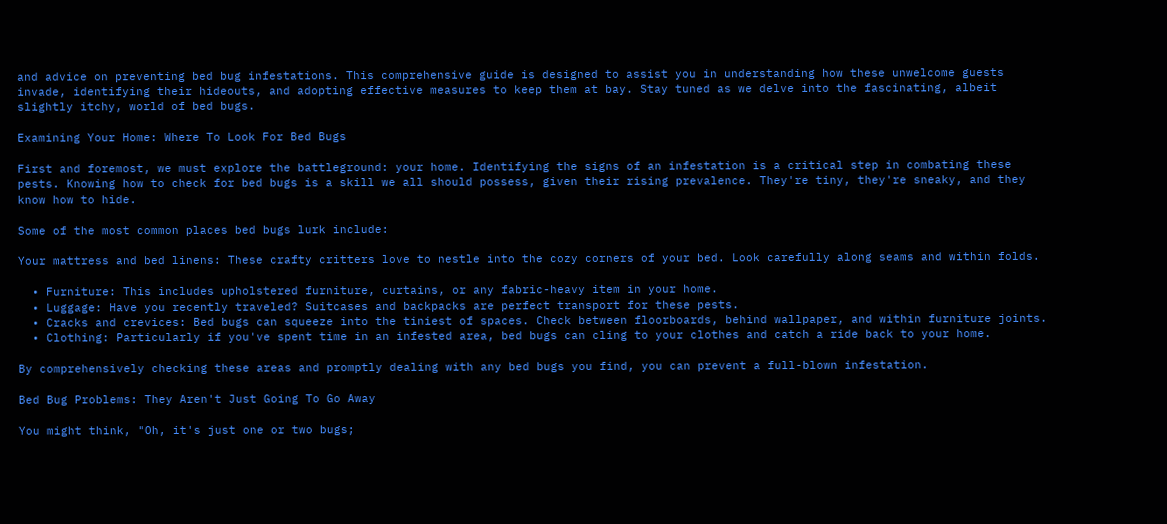and advice on preventing bed bug infestations. This comprehensive guide is designed to assist you in understanding how these unwelcome guests invade, identifying their hideouts, and adopting effective measures to keep them at bay. Stay tuned as we delve into the fascinating, albeit slightly itchy, world of bed bugs.

Examining Your Home: Where To Look For Bed Bugs

First and foremost, we must explore the battleground: your home. Identifying the signs of an infestation is a critical step in combating these pests. Knowing how to check for bed bugs is a skill we all should possess, given their rising prevalence. They're tiny, they're sneaky, and they know how to hide.

Some of the most common places bed bugs lurk include:

Your mattress and bed linens: These crafty critters love to nestle into the cozy corners of your bed. Look carefully along seams and within folds.

  • Furniture: This includes upholstered furniture, curtains, or any fabric-heavy item in your home.
  • Luggage: Have you recently traveled? Suitcases and backpacks are perfect transport for these pests.
  • Cracks and crevices: Bed bugs can squeeze into the tiniest of spaces. Check between floorboards, behind wallpaper, and within furniture joints.
  • Clothing: Particularly if you've spent time in an infested area, bed bugs can cling to your clothes and catch a ride back to your home.

By comprehensively checking these areas and promptly dealing with any bed bugs you find, you can prevent a full-blown infestation.

Bed Bug Problems: They Aren't Just Going To Go Away

You might think, "Oh, it's just one or two bugs;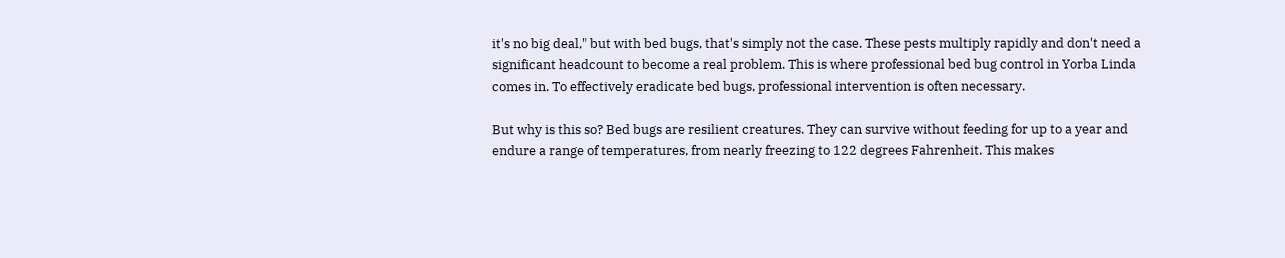it's no big deal," but with bed bugs, that's simply not the case. These pests multiply rapidly and don't need a significant headcount to become a real problem. This is where professional bed bug control in Yorba Linda comes in. To effectively eradicate bed bugs, professional intervention is often necessary.

But why is this so? Bed bugs are resilient creatures. They can survive without feeding for up to a year and endure a range of temperatures, from nearly freezing to 122 degrees Fahrenheit. This makes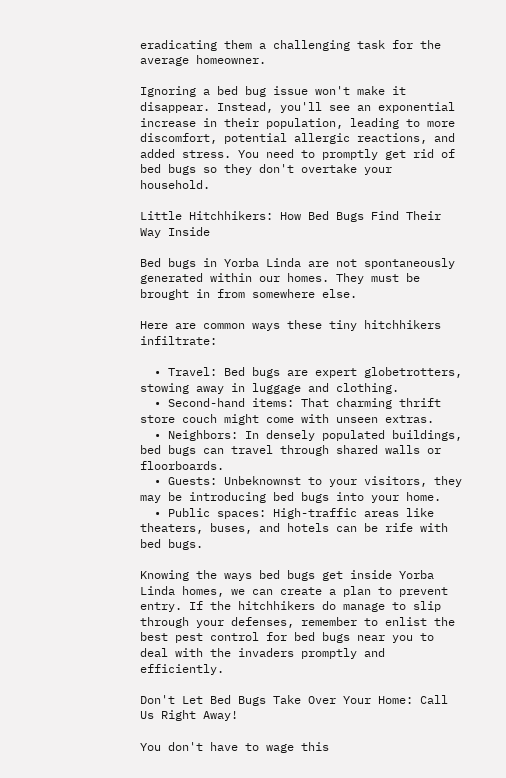eradicating them a challenging task for the average homeowner.

Ignoring a bed bug issue won't make it disappear. Instead, you'll see an exponential increase in their population, leading to more discomfort, potential allergic reactions, and added stress. You need to promptly get rid of bed bugs so they don't overtake your household.

Little Hitchhikers: How Bed Bugs Find Their Way Inside

Bed bugs in Yorba Linda are not spontaneously generated within our homes. They must be brought in from somewhere else.

Here are common ways these tiny hitchhikers infiltrate:

  • Travel: Bed bugs are expert globetrotters, stowing away in luggage and clothing.
  • Second-hand items: That charming thrift store couch might come with unseen extras.
  • Neighbors: In densely populated buildings, bed bugs can travel through shared walls or floorboards.
  • Guests: Unbeknownst to your visitors, they may be introducing bed bugs into your home.
  • Public spaces: High-traffic areas like theaters, buses, and hotels can be rife with bed bugs.

Knowing the ways bed bugs get inside Yorba Linda homes, we can create a plan to prevent entry. If the hitchhikers do manage to slip through your defenses, remember to enlist the best pest control for bed bugs near you to deal with the invaders promptly and efficiently.

Don't Let Bed Bugs Take Over Your Home: Call Us Right Away!

You don't have to wage this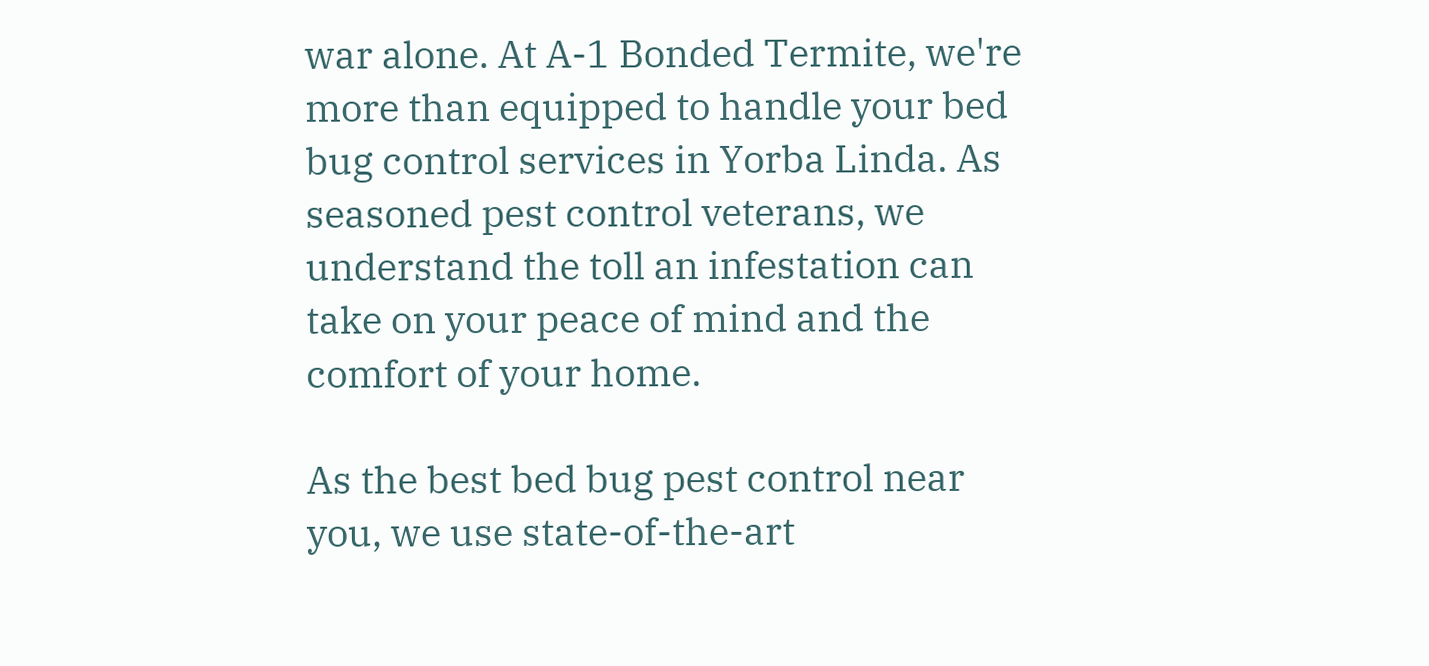war alone. At A-1 Bonded Termite, we're more than equipped to handle your bed bug control services in Yorba Linda. As seasoned pest control veterans, we understand the toll an infestation can take on your peace of mind and the comfort of your home.

As the best bed bug pest control near you, we use state-of-the-art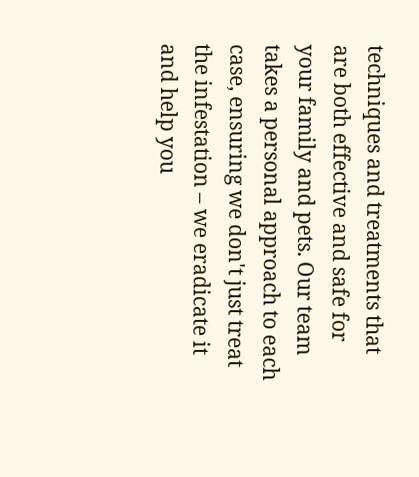techniques and treatments that are both effective and safe for your family and pets. Our team takes a personal approach to each case, ensuring we don't just treat the infestation – we eradicate it and help you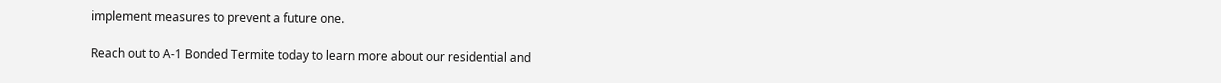implement measures to prevent a future one.

Reach out to A-1 Bonded Termite today to learn more about our residential and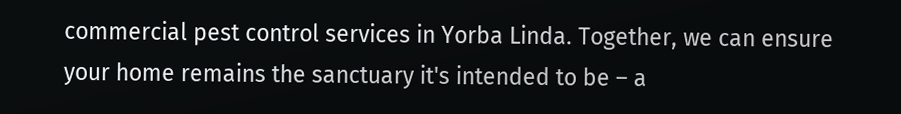commercial pest control services in Yorba Linda. Together, we can ensure your home remains the sanctuary it's intended to be – a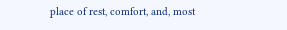place of rest, comfort, and, most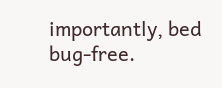importantly, bed bug-free.